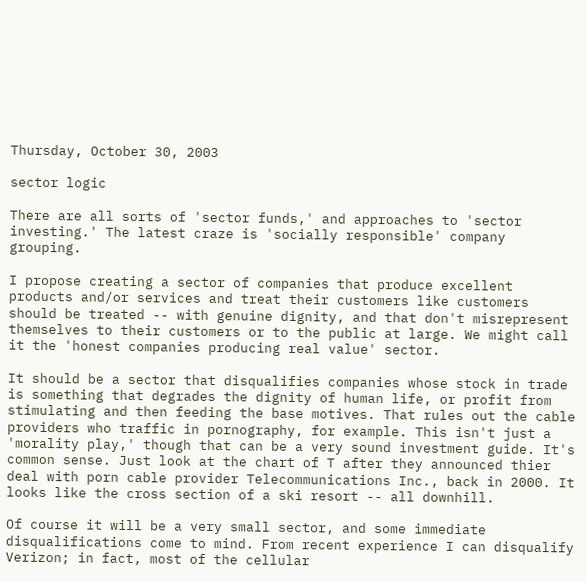Thursday, October 30, 2003

sector logic

There are all sorts of 'sector funds,' and approaches to 'sector investing.' The latest craze is 'socially responsible' company grouping.

I propose creating a sector of companies that produce excellent products and/or services and treat their customers like customers should be treated -- with genuine dignity, and that don't misrepresent themselves to their customers or to the public at large. We might call it the 'honest companies producing real value' sector.

It should be a sector that disqualifies companies whose stock in trade is something that degrades the dignity of human life, or profit from stimulating and then feeding the base motives. That rules out the cable providers who traffic in pornography, for example. This isn't just a 'morality play,' though that can be a very sound investment guide. It's common sense. Just look at the chart of T after they announced thier deal with porn cable provider Telecommunications Inc., back in 2000. It looks like the cross section of a ski resort -- all downhill.

Of course it will be a very small sector, and some immediate disqualifications come to mind. From recent experience I can disqualify Verizon; in fact, most of the cellular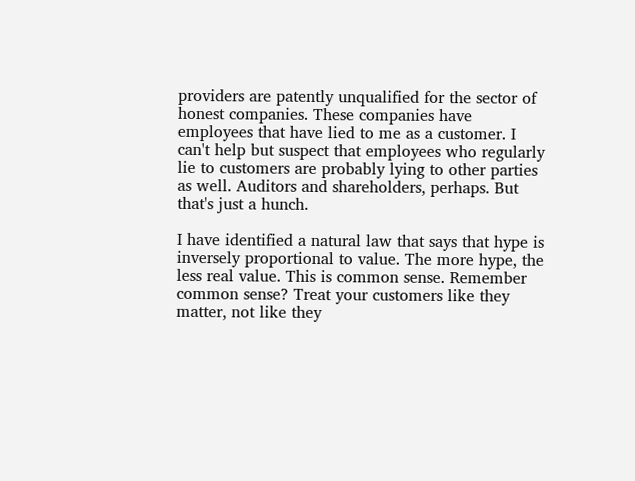providers are patently unqualified for the sector of honest companies. These companies have employees that have lied to me as a customer. I can't help but suspect that employees who regularly lie to customers are probably lying to other parties as well. Auditors and shareholders, perhaps. But that's just a hunch.

I have identified a natural law that says that hype is inversely proportional to value. The more hype, the less real value. This is common sense. Remember common sense? Treat your customers like they matter, not like they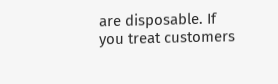are disposable. If you treat customers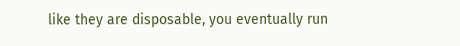like they are disposable, you eventually run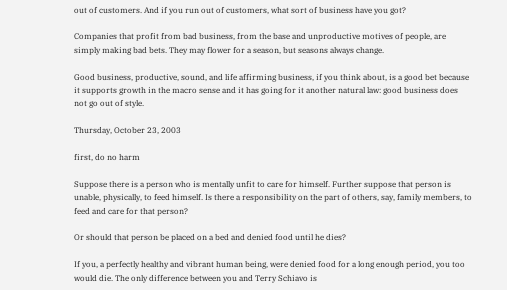out of customers. And if you run out of customers, what sort of business have you got?

Companies that profit from bad business, from the base and unproductive motives of people, are simply making bad bets. They may flower for a season, but seasons always change.

Good business, productive, sound, and life affirming business, if you think about, is a good bet because it supports growth in the macro sense and it has going for it another natural law: good business does not go out of style.

Thursday, October 23, 2003

first, do no harm

Suppose there is a person who is mentally unfit to care for himself. Further suppose that person is unable, physically, to feed himself. Is there a responsibility on the part of others, say, family members, to feed and care for that person?

Or should that person be placed on a bed and denied food until he dies?

If you, a perfectly healthy and vibrant human being, were denied food for a long enough period, you too would die. The only difference between you and Terry Schiavo is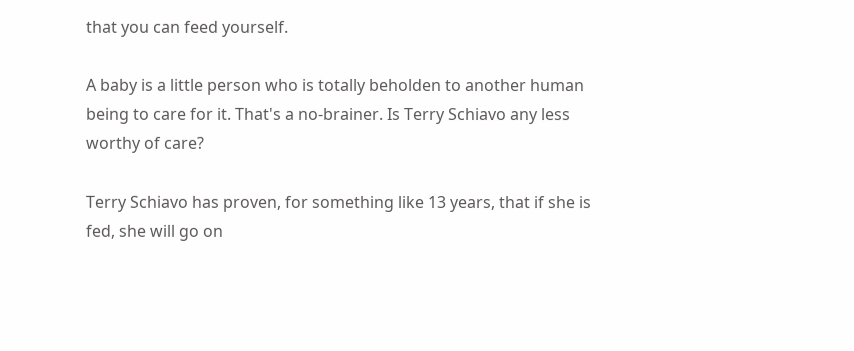that you can feed yourself.

A baby is a little person who is totally beholden to another human being to care for it. That's a no-brainer. Is Terry Schiavo any less worthy of care?

Terry Schiavo has proven, for something like 13 years, that if she is fed, she will go on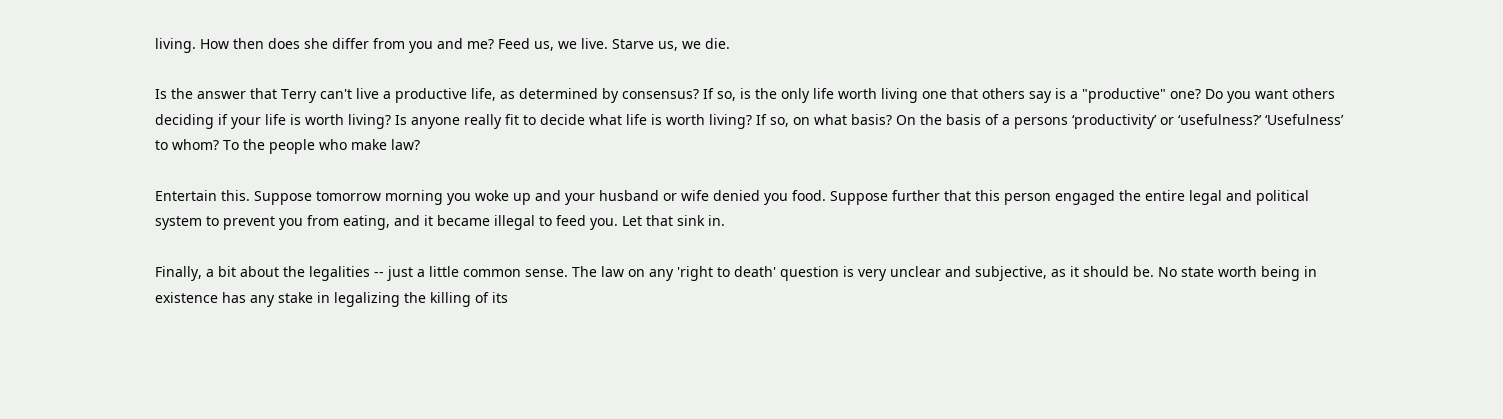living. How then does she differ from you and me? Feed us, we live. Starve us, we die.

Is the answer that Terry can't live a productive life, as determined by consensus? If so, is the only life worth living one that others say is a "productive" one? Do you want others deciding if your life is worth living? Is anyone really fit to decide what life is worth living? If so, on what basis? On the basis of a persons ‘productivity’ or ‘usefulness?’ ‘Usefulness’ to whom? To the people who make law?

Entertain this. Suppose tomorrow morning you woke up and your husband or wife denied you food. Suppose further that this person engaged the entire legal and political system to prevent you from eating, and it became illegal to feed you. Let that sink in.

Finally, a bit about the legalities -- just a little common sense. The law on any 'right to death' question is very unclear and subjective, as it should be. No state worth being in existence has any stake in legalizing the killing of its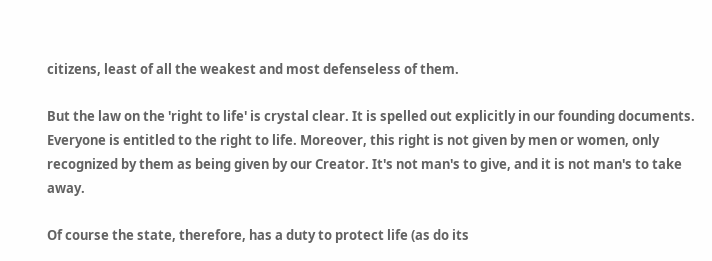citizens, least of all the weakest and most defenseless of them.

But the law on the 'right to life' is crystal clear. It is spelled out explicitly in our founding documents. Everyone is entitled to the right to life. Moreover, this right is not given by men or women, only recognized by them as being given by our Creator. It's not man's to give, and it is not man's to take away.

Of course the state, therefore, has a duty to protect life (as do its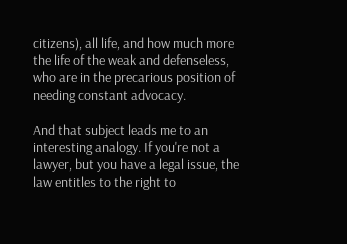citizens), all life, and how much more the life of the weak and defenseless, who are in the precarious position of needing constant advocacy.

And that subject leads me to an interesting analogy. If you're not a lawyer, but you have a legal issue, the law entitles to the right to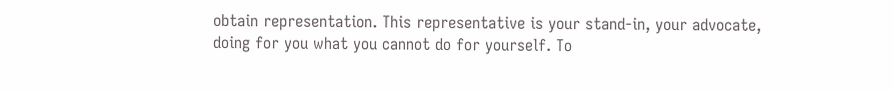obtain representation. This representative is your stand-in, your advocate, doing for you what you cannot do for yourself. To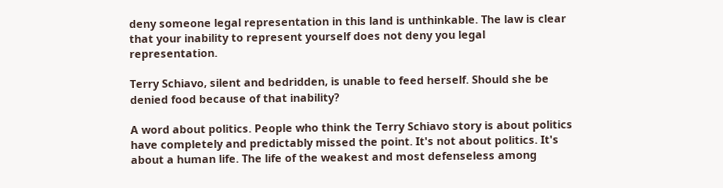deny someone legal representation in this land is unthinkable. The law is clear that your inability to represent yourself does not deny you legal representation.

Terry Schiavo, silent and bedridden, is unable to feed herself. Should she be denied food because of that inability?

A word about politics. People who think the Terry Schiavo story is about politics have completely and predictably missed the point. It's not about politics. It's about a human life. The life of the weakest and most defenseless among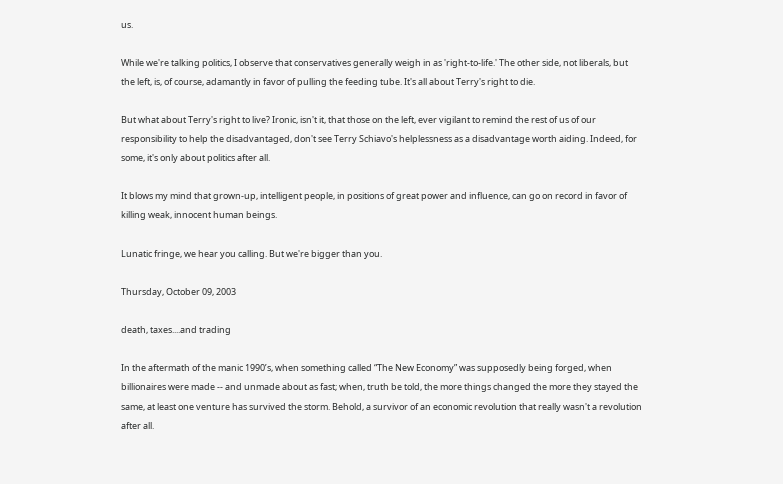us.

While we're talking politics, I observe that conservatives generally weigh in as 'right-to-life.' The other side, not liberals, but the left, is, of course, adamantly in favor of pulling the feeding tube. It's all about Terry's right to die.

But what about Terry's right to live? Ironic, isn't it, that those on the left, ever vigilant to remind the rest of us of our responsibility to help the disadvantaged, don't see Terry Schiavo's helplessness as a disadvantage worth aiding. Indeed, for some, it's only about politics after all.

It blows my mind that grown-up, intelligent people, in positions of great power and influence, can go on record in favor of killing weak, innocent human beings.

Lunatic fringe, we hear you calling. But we're bigger than you.

Thursday, October 09, 2003

death, taxes....and trading

In the aftermath of the manic 1990’s, when something called “The New Economy” was supposedly being forged, when billionaires were made -- and unmade about as fast; when, truth be told, the more things changed the more they stayed the same, at least one venture has survived the storm. Behold, a survivor of an economic revolution that really wasn't a revolution after all.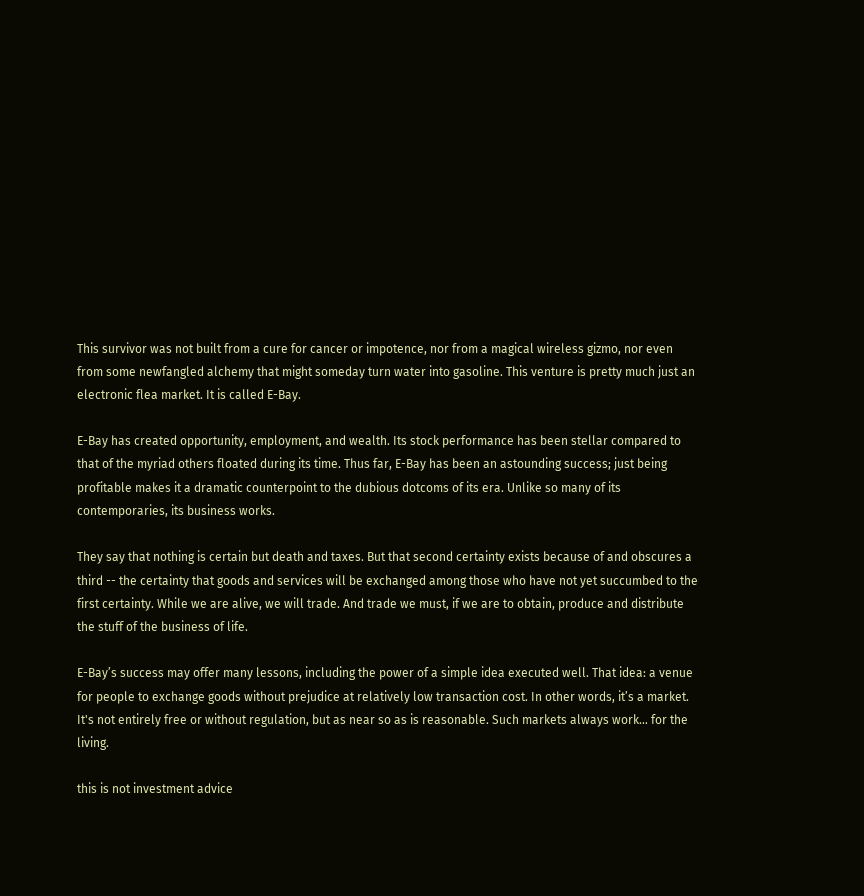This survivor was not built from a cure for cancer or impotence, nor from a magical wireless gizmo, nor even from some newfangled alchemy that might someday turn water into gasoline. This venture is pretty much just an electronic flea market. It is called E-Bay.

E-Bay has created opportunity, employment, and wealth. Its stock performance has been stellar compared to that of the myriad others floated during its time. Thus far, E-Bay has been an astounding success; just being profitable makes it a dramatic counterpoint to the dubious dotcoms of its era. Unlike so many of its contemporaries, its business works.

They say that nothing is certain but death and taxes. But that second certainty exists because of and obscures a third -- the certainty that goods and services will be exchanged among those who have not yet succumbed to the first certainty. While we are alive, we will trade. And trade we must, if we are to obtain, produce and distribute the stuff of the business of life.

E-Bay’s success may offer many lessons, including the power of a simple idea executed well. That idea: a venue for people to exchange goods without prejudice at relatively low transaction cost. In other words, it’s a market. It's not entirely free or without regulation, but as near so as is reasonable. Such markets always work… for the living.

this is not investment advice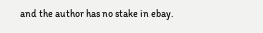and the author has no stake in ebay.